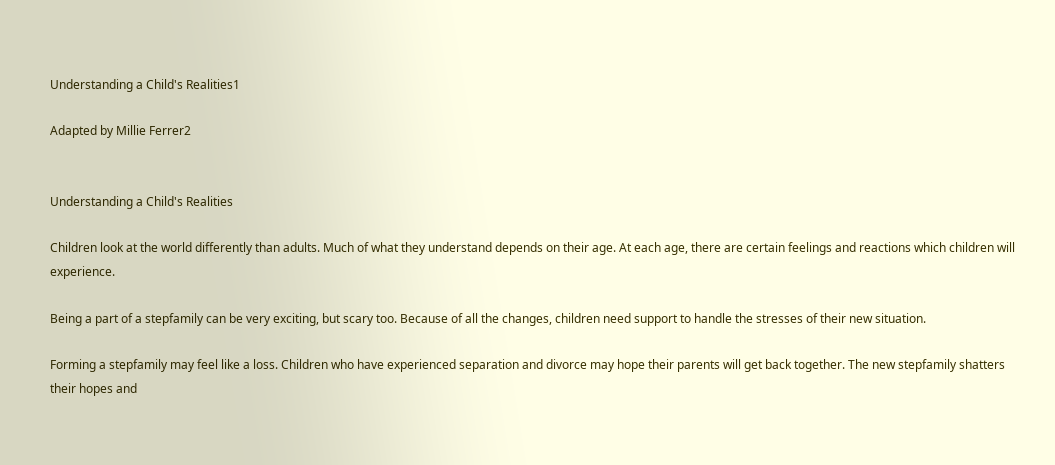Understanding a Child's Realities1

Adapted by Millie Ferrer2


Understanding a Child's Realities

Children look at the world differently than adults. Much of what they understand depends on their age. At each age, there are certain feelings and reactions which children will experience.

Being a part of a stepfamily can be very exciting, but scary too. Because of all the changes, children need support to handle the stresses of their new situation.

Forming a stepfamily may feel like a loss. Children who have experienced separation and divorce may hope their parents will get back together. The new stepfamily shatters their hopes and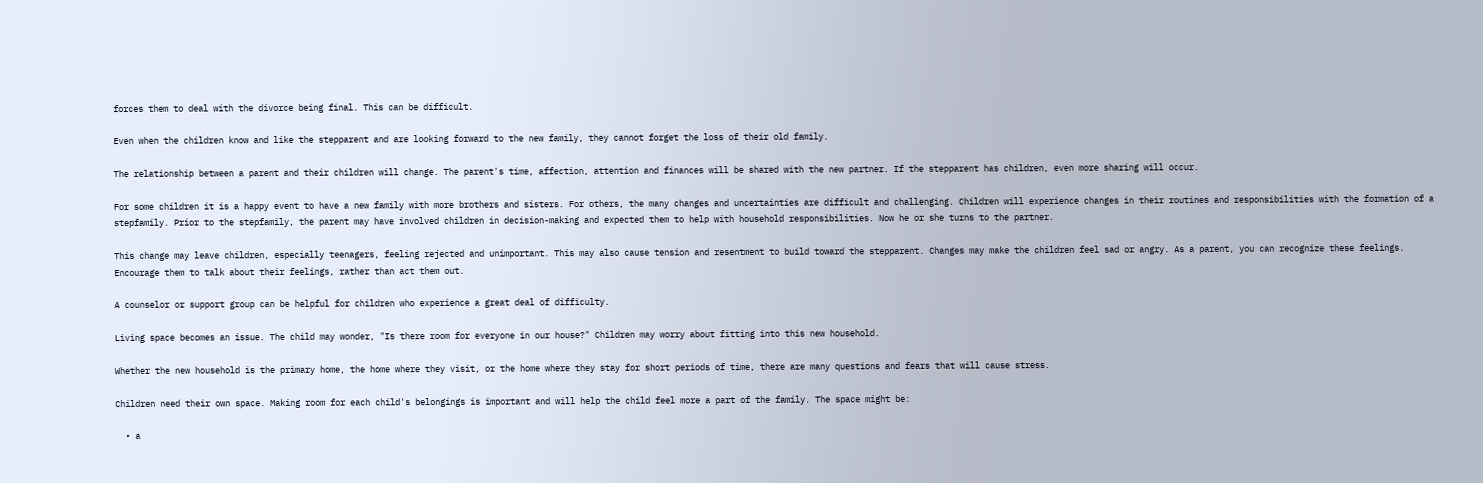forces them to deal with the divorce being final. This can be difficult.

Even when the children know and like the stepparent and are looking forward to the new family, they cannot forget the loss of their old family.

The relationship between a parent and their children will change. The parent's time, affection, attention and finances will be shared with the new partner. If the stepparent has children, even more sharing will occur.

For some children it is a happy event to have a new family with more brothers and sisters. For others, the many changes and uncertainties are difficult and challenging. Children will experience changes in their routines and responsibilities with the formation of a stepfamily. Prior to the stepfamily, the parent may have involved children in decision-making and expected them to help with household responsibilities. Now he or she turns to the partner.

This change may leave children, especially teenagers, feeling rejected and unimportant. This may also cause tension and resentment to build toward the stepparent. Changes may make the children feel sad or angry. As a parent, you can recognize these feelings. Encourage them to talk about their feelings, rather than act them out.

A counselor or support group can be helpful for children who experience a great deal of difficulty.

Living space becomes an issue. The child may wonder, "Is there room for everyone in our house?" Children may worry about fitting into this new household.

Whether the new household is the primary home, the home where they visit, or the home where they stay for short periods of time, there are many questions and fears that will cause stress.

Children need their own space. Making room for each child's belongings is important and will help the child feel more a part of the family. The space might be:

  • a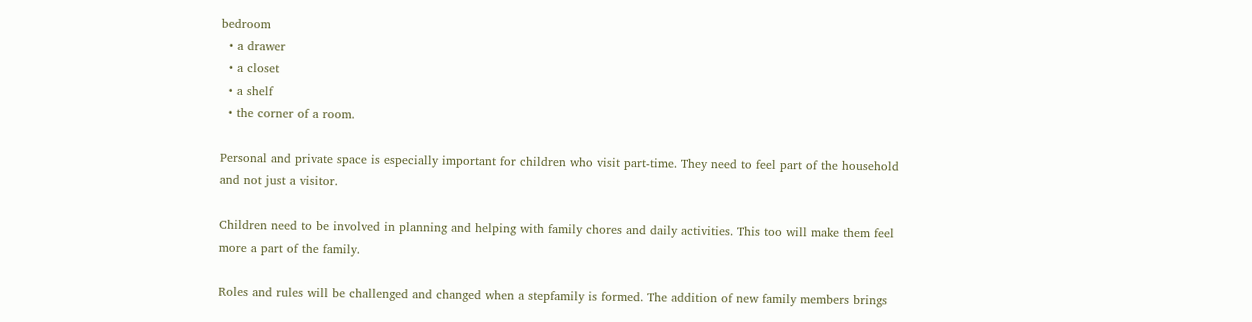bedroom
  • a drawer
  • a closet
  • a shelf
  • the corner of a room.

Personal and private space is especially important for children who visit part-time. They need to feel part of the household and not just a visitor.

Children need to be involved in planning and helping with family chores and daily activities. This too will make them feel more a part of the family.

Roles and rules will be challenged and changed when a stepfamily is formed. The addition of new family members brings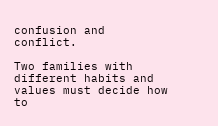confusion and conflict.

Two families with different habits and values must decide how to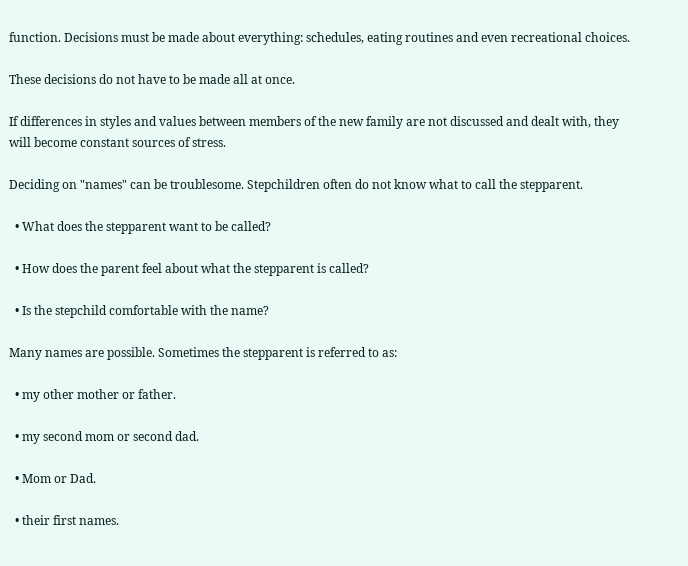function. Decisions must be made about everything: schedules, eating routines and even recreational choices.

These decisions do not have to be made all at once.

If differences in styles and values between members of the new family are not discussed and dealt with, they will become constant sources of stress.

Deciding on "names" can be troublesome. Stepchildren often do not know what to call the stepparent.

  • What does the stepparent want to be called?

  • How does the parent feel about what the stepparent is called?

  • Is the stepchild comfortable with the name?

Many names are possible. Sometimes the stepparent is referred to as:

  • my other mother or father.

  • my second mom or second dad.

  • Mom or Dad.

  • their first names.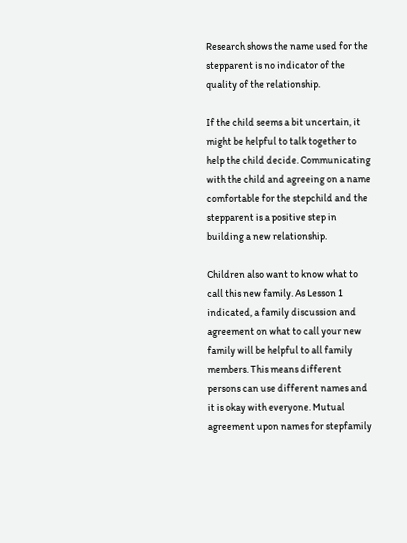Research shows the name used for the stepparent is no indicator of the quality of the relationship.

If the child seems a bit uncertain, it might be helpful to talk together to help the child decide. Communicating with the child and agreeing on a name comfortable for the stepchild and the stepparent is a positive step in building a new relationship.

Children also want to know what to call this new family. As Lesson 1 indicated, a family discussion and agreement on what to call your new family will be helpful to all family members. This means different persons can use different names and it is okay with everyone. Mutual agreement upon names for stepfamily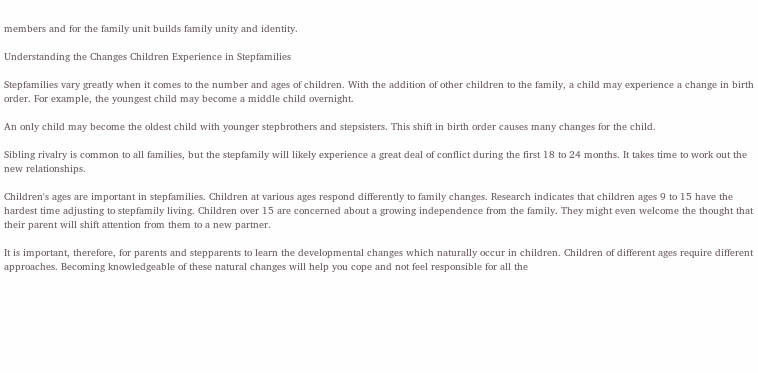members and for the family unit builds family unity and identity.

Understanding the Changes Children Experience in Stepfamilies

Stepfamilies vary greatly when it comes to the number and ages of children. With the addition of other children to the family, a child may experience a change in birth order. For example, the youngest child may become a middle child overnight.

An only child may become the oldest child with younger stepbrothers and stepsisters. This shift in birth order causes many changes for the child.

Sibling rivalry is common to all families, but the stepfamily will likely experience a great deal of conflict during the first 18 to 24 months. It takes time to work out the new relationships.

Children's ages are important in stepfamilies. Children at various ages respond differently to family changes. Research indicates that children ages 9 to 15 have the hardest time adjusting to stepfamily living. Children over 15 are concerned about a growing independence from the family. They might even welcome the thought that their parent will shift attention from them to a new partner.

It is important, therefore, for parents and stepparents to learn the developmental changes which naturally occur in children. Children of different ages require different approaches. Becoming knowledgeable of these natural changes will help you cope and not feel responsible for all the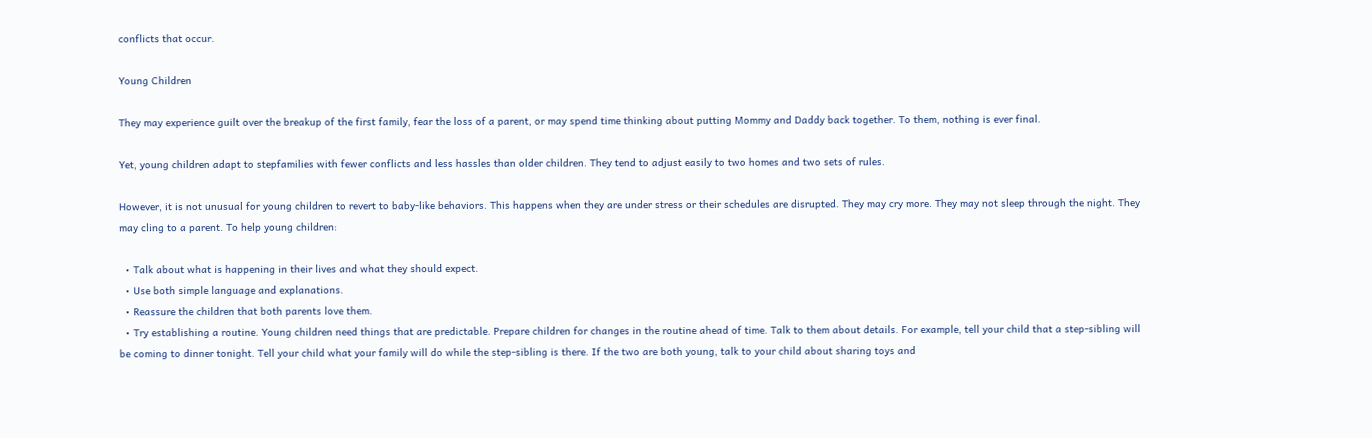conflicts that occur.

Young Children

They may experience guilt over the breakup of the first family, fear the loss of a parent, or may spend time thinking about putting Mommy and Daddy back together. To them, nothing is ever final.

Yet, young children adapt to stepfamilies with fewer conflicts and less hassles than older children. They tend to adjust easily to two homes and two sets of rules.

However, it is not unusual for young children to revert to baby-like behaviors. This happens when they are under stress or their schedules are disrupted. They may cry more. They may not sleep through the night. They may cling to a parent. To help young children:

  • Talk about what is happening in their lives and what they should expect.
  • Use both simple language and explanations.
  • Reassure the children that both parents love them.
  • Try establishing a routine. Young children need things that are predictable. Prepare children for changes in the routine ahead of time. Talk to them about details. For example, tell your child that a step-sibling will be coming to dinner tonight. Tell your child what your family will do while the step-sibling is there. If the two are both young, talk to your child about sharing toys and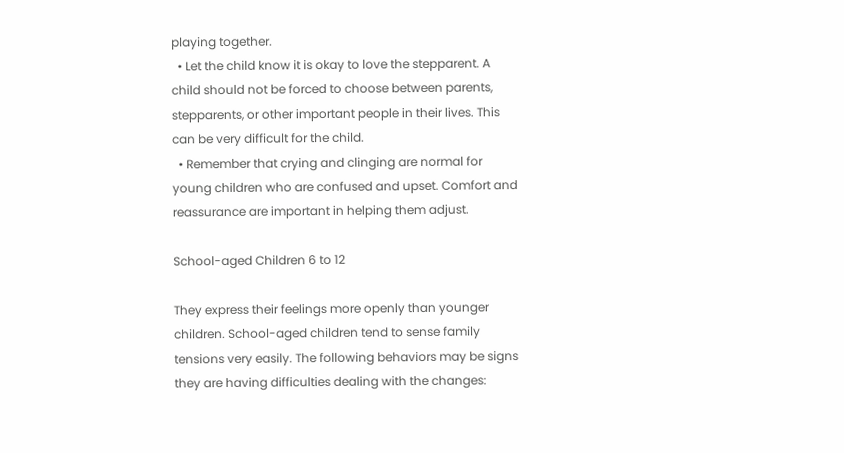playing together.
  • Let the child know it is okay to love the stepparent. A child should not be forced to choose between parents, stepparents, or other important people in their lives. This can be very difficult for the child.
  • Remember that crying and clinging are normal for young children who are confused and upset. Comfort and reassurance are important in helping them adjust.

School-aged Children 6 to 12

They express their feelings more openly than younger children. School-aged children tend to sense family tensions very easily. The following behaviors may be signs they are having difficulties dealing with the changes: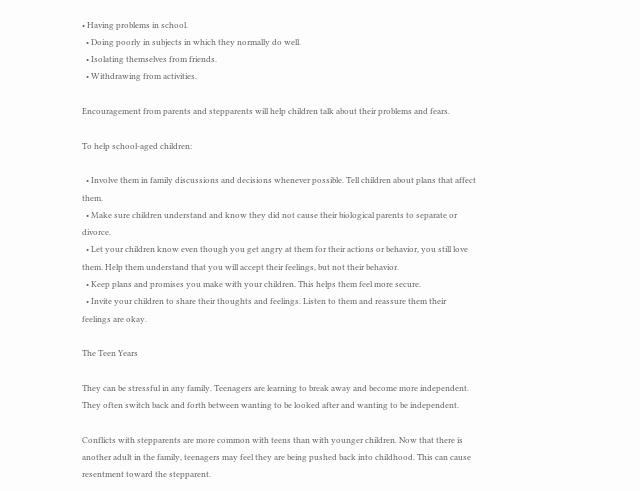• Having problems in school.
  • Doing poorly in subjects in which they normally do well.
  • Isolating themselves from friends.
  • Withdrawing from activities.

Encouragement from parents and stepparents will help children talk about their problems and fears.

To help school-aged children:

  • Involve them in family discussions and decisions whenever possible. Tell children about plans that affect them.
  • Make sure children understand and know they did not cause their biological parents to separate or divorce.
  • Let your children know even though you get angry at them for their actions or behavior, you still love them. Help them understand that you will accept their feelings, but not their behavior.
  • Keep plans and promises you make with your children. This helps them feel more secure.
  • Invite your children to share their thoughts and feelings. Listen to them and reassure them their feelings are okay.

The Teen Years

They can be stressful in any family. Teenagers are learning to break away and become more independent. They often switch back and forth between wanting to be looked after and wanting to be independent.

Conflicts with stepparents are more common with teens than with younger children. Now that there is another adult in the family, teenagers may feel they are being pushed back into childhood. This can cause resentment toward the stepparent.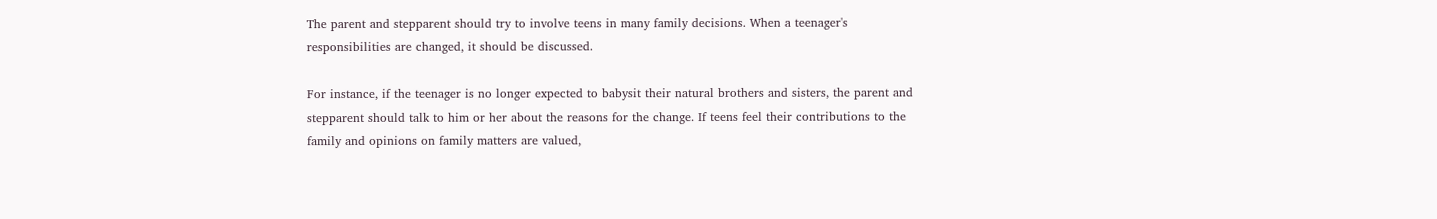The parent and stepparent should try to involve teens in many family decisions. When a teenager's responsibilities are changed, it should be discussed.

For instance, if the teenager is no longer expected to babysit their natural brothers and sisters, the parent and stepparent should talk to him or her about the reasons for the change. If teens feel their contributions to the family and opinions on family matters are valued,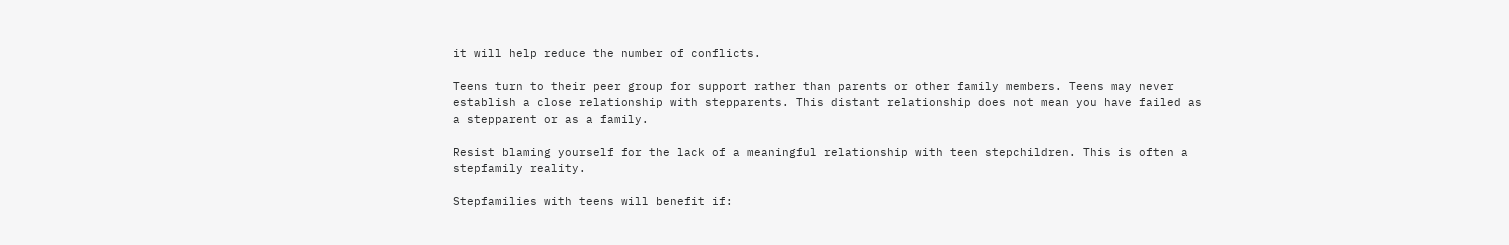it will help reduce the number of conflicts.

Teens turn to their peer group for support rather than parents or other family members. Teens may never establish a close relationship with stepparents. This distant relationship does not mean you have failed as a stepparent or as a family.

Resist blaming yourself for the lack of a meaningful relationship with teen stepchildren. This is often a stepfamily reality.

Stepfamilies with teens will benefit if: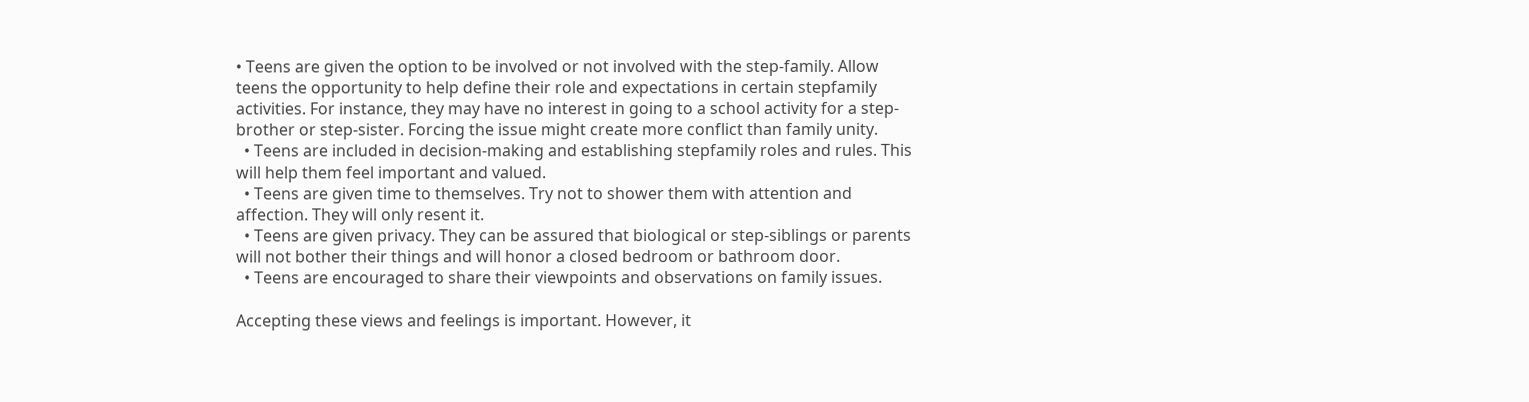• Teens are given the option to be involved or not involved with the step-family. Allow teens the opportunity to help define their role and expectations in certain stepfamily activities. For instance, they may have no interest in going to a school activity for a step-brother or step-sister. Forcing the issue might create more conflict than family unity.
  • Teens are included in decision-making and establishing stepfamily roles and rules. This will help them feel important and valued.
  • Teens are given time to themselves. Try not to shower them with attention and affection. They will only resent it.
  • Teens are given privacy. They can be assured that biological or step-siblings or parents will not bother their things and will honor a closed bedroom or bathroom door.
  • Teens are encouraged to share their viewpoints and observations on family issues.

Accepting these views and feelings is important. However, it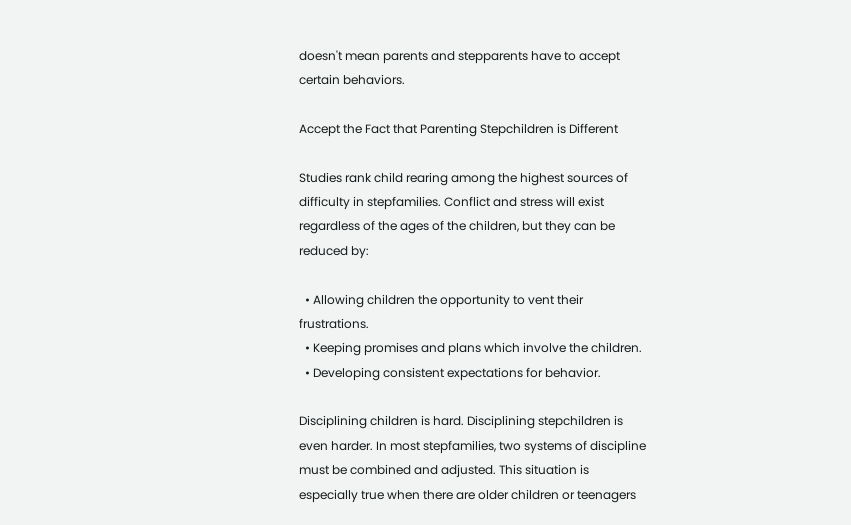doesn't mean parents and stepparents have to accept certain behaviors.

Accept the Fact that Parenting Stepchildren is Different

Studies rank child rearing among the highest sources of difficulty in stepfamilies. Conflict and stress will exist regardless of the ages of the children, but they can be reduced by:

  • Allowing children the opportunity to vent their frustrations.
  • Keeping promises and plans which involve the children.
  • Developing consistent expectations for behavior.

Disciplining children is hard. Disciplining stepchildren is even harder. In most stepfamilies, two systems of discipline must be combined and adjusted. This situation is especially true when there are older children or teenagers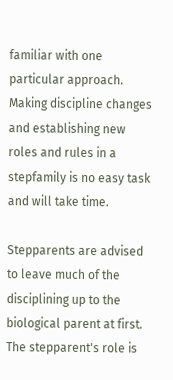familiar with one particular approach. Making discipline changes and establishing new roles and rules in a stepfamily is no easy task and will take time.

Stepparents are advised to leave much of the disciplining up to the biological parent at first. The stepparent's role is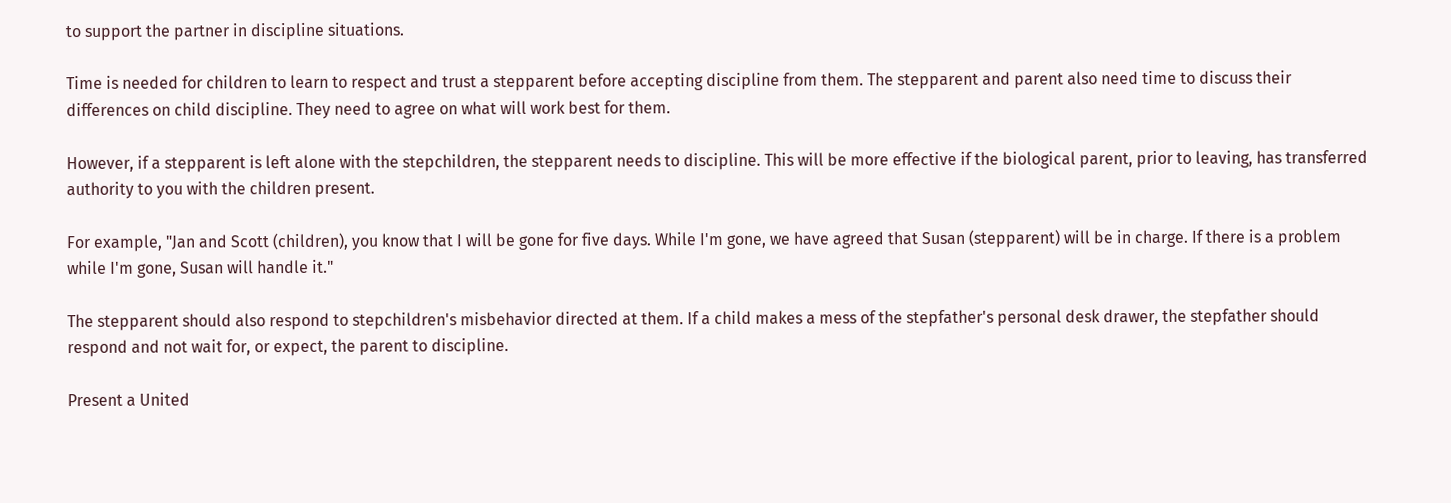to support the partner in discipline situations.

Time is needed for children to learn to respect and trust a stepparent before accepting discipline from them. The stepparent and parent also need time to discuss their differences on child discipline. They need to agree on what will work best for them.

However, if a stepparent is left alone with the stepchildren, the stepparent needs to discipline. This will be more effective if the biological parent, prior to leaving, has transferred authority to you with the children present.

For example, "Jan and Scott (children), you know that I will be gone for five days. While I'm gone, we have agreed that Susan (stepparent) will be in charge. If there is a problem while I'm gone, Susan will handle it."

The stepparent should also respond to stepchildren's misbehavior directed at them. If a child makes a mess of the stepfather's personal desk drawer, the stepfather should respond and not wait for, or expect, the parent to discipline.

Present a United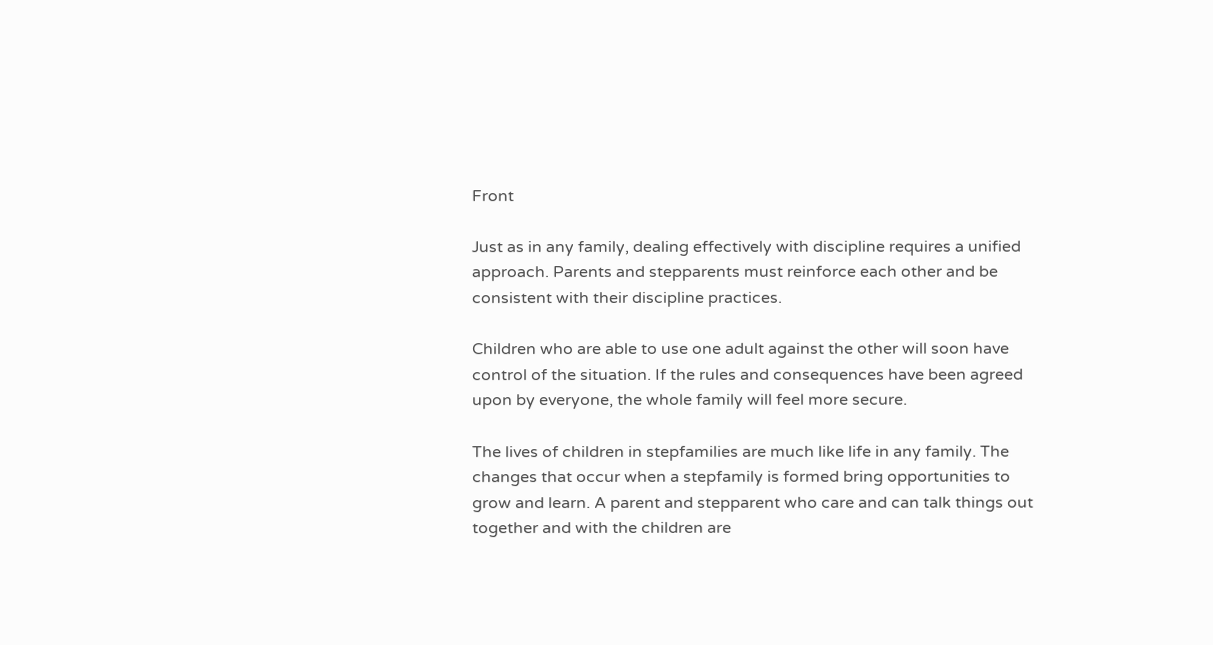Front

Just as in any family, dealing effectively with discipline requires a unified approach. Parents and stepparents must reinforce each other and be consistent with their discipline practices.

Children who are able to use one adult against the other will soon have control of the situation. If the rules and consequences have been agreed upon by everyone, the whole family will feel more secure.

The lives of children in stepfamilies are much like life in any family. The changes that occur when a stepfamily is formed bring opportunities to grow and learn. A parent and stepparent who care and can talk things out together and with the children are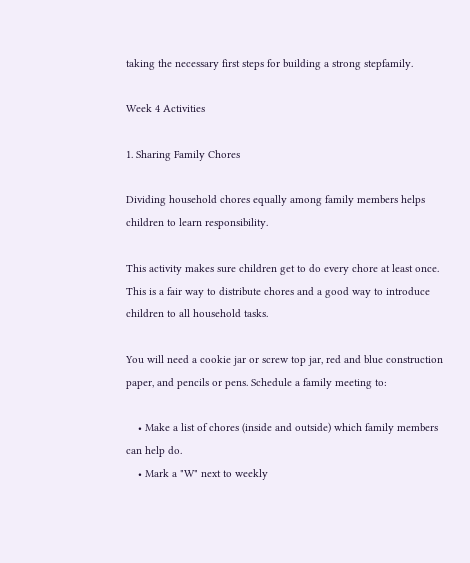taking the necessary first steps for building a strong stepfamily.

Week 4 Activities

1. Sharing Family Chores

Dividing household chores equally among family members helps children to learn responsibility.

This activity makes sure children get to do every chore at least once. This is a fair way to distribute chores and a good way to introduce children to all household tasks.

You will need a cookie jar or screw top jar, red and blue construction paper, and pencils or pens. Schedule a family meeting to:

    • Make a list of chores (inside and outside) which family members can help do.
    • Mark a "W" next to weekly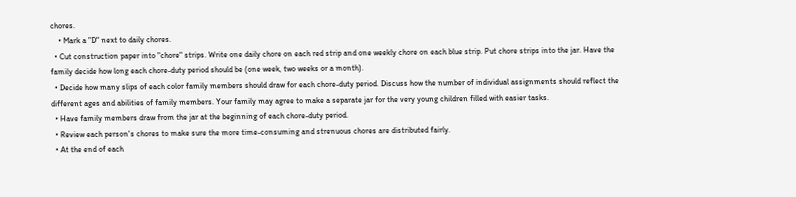chores.
    • Mark a "D" next to daily chores.
  • Cut construction paper into "chore" strips. Write one daily chore on each red strip and one weekly chore on each blue strip. Put chore strips into the jar. Have the family decide how long each chore-duty period should be (one week, two weeks or a month).
  • Decide how many slips of each color family members should draw for each chore-duty period. Discuss how the number of individual assignments should reflect the different ages and abilities of family members. Your family may agree to make a separate jar for the very young children filled with easier tasks.
  • Have family members draw from the jar at the beginning of each chore-duty period.
  • Review each person's chores to make sure the more time-consuming and strenuous chores are distributed fairly.
  • At the end of each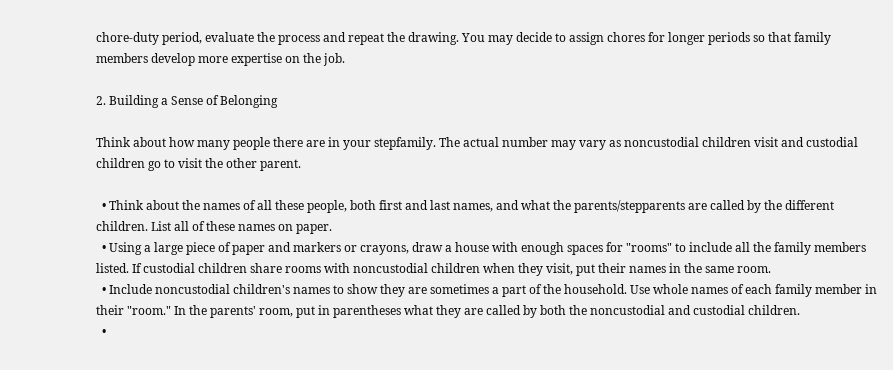chore-duty period, evaluate the process and repeat the drawing. You may decide to assign chores for longer periods so that family members develop more expertise on the job.

2. Building a Sense of Belonging

Think about how many people there are in your stepfamily. The actual number may vary as noncustodial children visit and custodial children go to visit the other parent.

  • Think about the names of all these people, both first and last names, and what the parents/stepparents are called by the different children. List all of these names on paper.
  • Using a large piece of paper and markers or crayons, draw a house with enough spaces for "rooms" to include all the family members listed. If custodial children share rooms with noncustodial children when they visit, put their names in the same room.
  • Include noncustodial children's names to show they are sometimes a part of the household. Use whole names of each family member in their "room." In the parents' room, put in parentheses what they are called by both the noncustodial and custodial children.
  •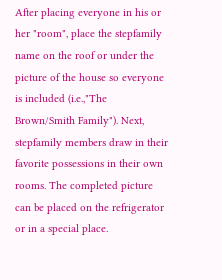After placing everyone in his or her "room", place the stepfamily name on the roof or under the picture of the house so everyone is included (i.e.,"The Brown/Smith Family"). Next, stepfamily members draw in their favorite possessions in their own rooms. The completed picture can be placed on the refrigerator or in a special place.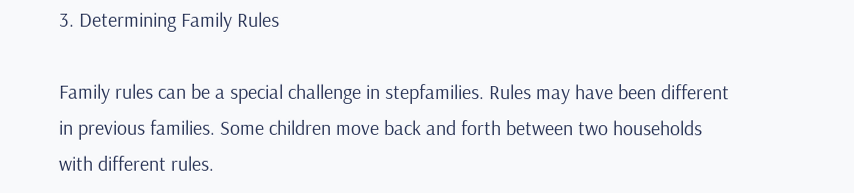3. Determining Family Rules

Family rules can be a special challenge in stepfamilies. Rules may have been different in previous families. Some children move back and forth between two households with different rules.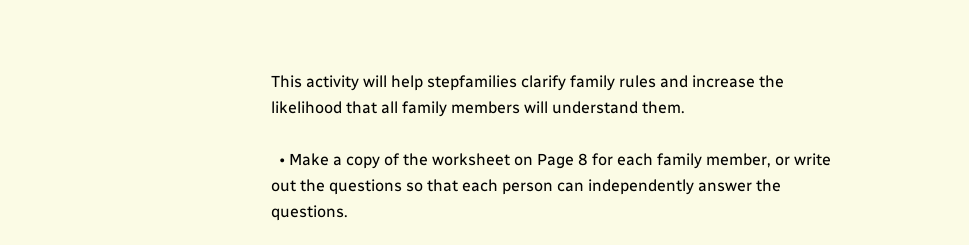This activity will help stepfamilies clarify family rules and increase the likelihood that all family members will understand them.

  • Make a copy of the worksheet on Page 8 for each family member, or write out the questions so that each person can independently answer the questions.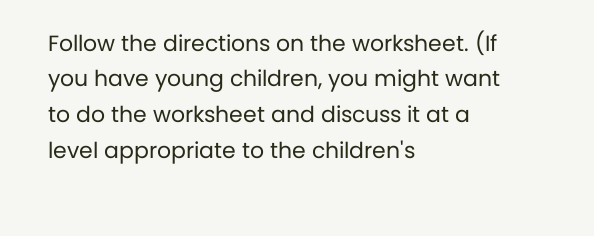Follow the directions on the worksheet. (If you have young children, you might want to do the worksheet and discuss it at a level appropriate to the children's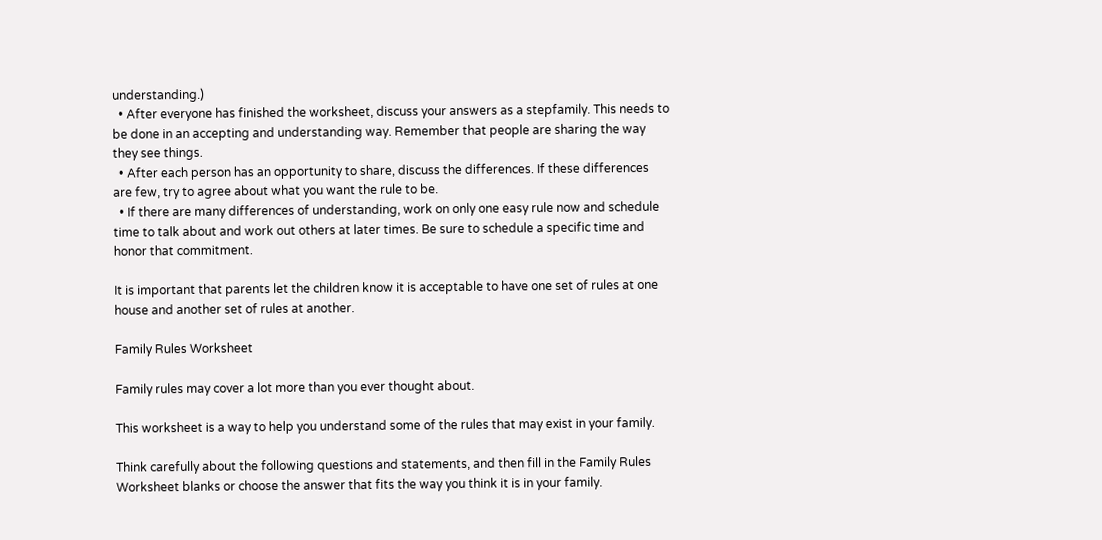understanding.)
  • After everyone has finished the worksheet, discuss your answers as a stepfamily. This needs to be done in an accepting and understanding way. Remember that people are sharing the way they see things.
  • After each person has an opportunity to share, discuss the differences. If these differences are few, try to agree about what you want the rule to be.
  • If there are many differences of understanding, work on only one easy rule now and schedule time to talk about and work out others at later times. Be sure to schedule a specific time and honor that commitment.

It is important that parents let the children know it is acceptable to have one set of rules at one house and another set of rules at another.

Family Rules Worksheet

Family rules may cover a lot more than you ever thought about.

This worksheet is a way to help you understand some of the rules that may exist in your family.

Think carefully about the following questions and statements, and then fill in the Family Rules Worksheet blanks or choose the answer that fits the way you think it is in your family.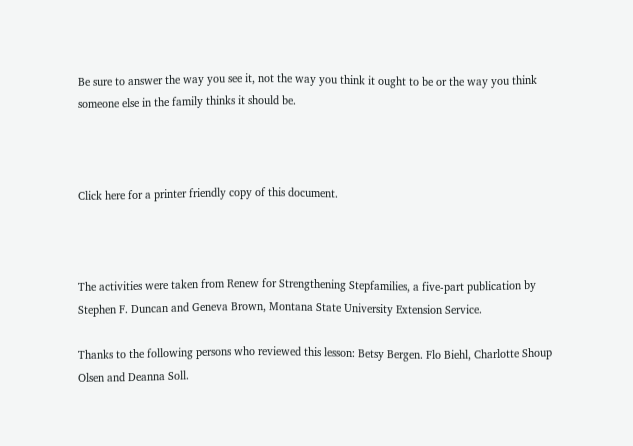Be sure to answer the way you see it, not the way you think it ought to be or the way you think someone else in the family thinks it should be.



Click here for a printer friendly copy of this document.



The activities were taken from Renew for Strengthening Stepfamilies, a five-part publication by Stephen F. Duncan and Geneva Brown, Montana State University Extension Service.

Thanks to the following persons who reviewed this lesson: Betsy Bergen. Flo Biehl, Charlotte Shoup Olsen and Deanna Soll.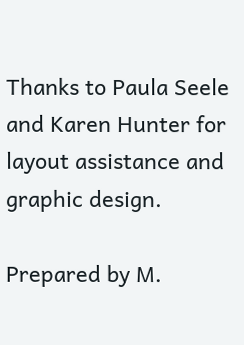Thanks to Paula Seele and Karen Hunter for layout assistance and graphic design.

Prepared by M.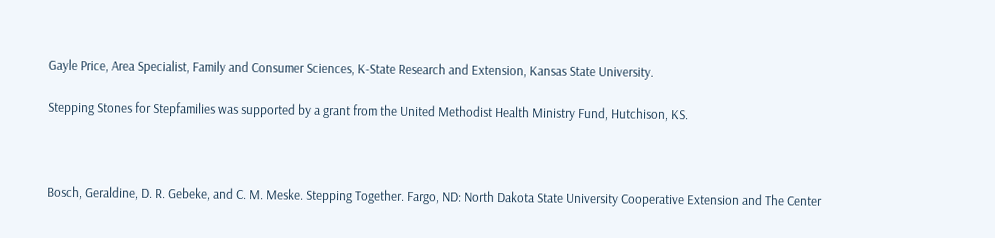Gayle Price, Area Specialist, Family and Consumer Sciences, K-State Research and Extension, Kansas State University.

Stepping Stones for Stepfamilies was supported by a grant from the United Methodist Health Ministry Fund, Hutchison, KS.



Bosch, Geraldine, D. R. Gebeke, and C. M. Meske. Stepping Together. Fargo, ND: North Dakota State University Cooperative Extension and The Center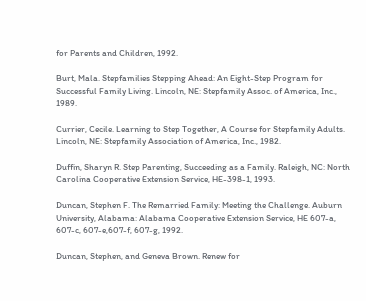for Parents and Children, 1992.

Burt, Mala. Stepfamilies Stepping Ahead: An Eight-Step Program for Successful Family Living. Lincoln, NE: Stepfamily Assoc. of America, Inc., 1989.

Currier, Cecile. Learning to Step Together, A Course for Stepfamily Adults. Lincoln, NE: Stepfamily Association of America, Inc., 1982.

Duffin, Sharyn R. Step Parenting, Succeeding as a Family. Raleigh, NC: North Carolina Cooperative Extension Service, HE-398-1, 1993.

Duncan, Stephen F. The Remarried Family: Meeting the Challenge. Auburn University, Alabama: Alabama Cooperative Extension Service, HE 607-a, 607-c, 607-e,607-f, 607-g, 1992.

Duncan, Stephen, and Geneva Brown. Renew for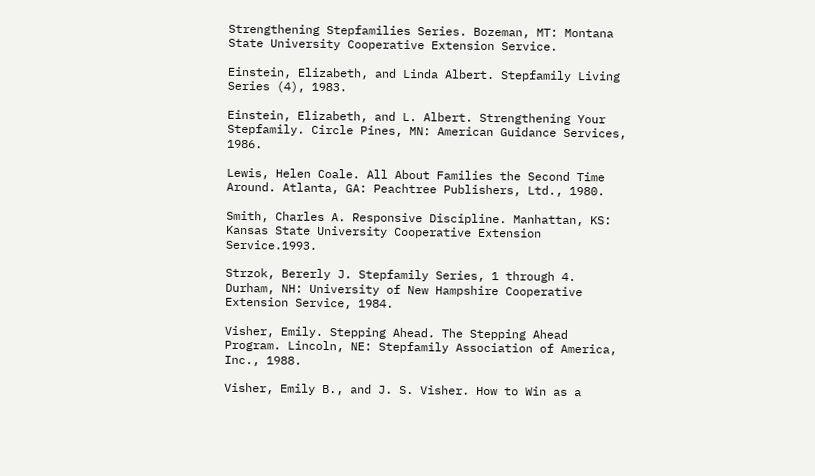Strengthening Stepfamilies Series. Bozeman, MT: Montana State University Cooperative Extension Service.

Einstein, Elizabeth, and Linda Albert. Stepfamily Living Series (4), 1983.

Einstein, Elizabeth, and L. Albert. Strengthening Your Stepfamily. Circle Pines, MN: American Guidance Services, 1986.

Lewis, Helen Coale. All About Families the Second Time Around. Atlanta, GA: Peachtree Publishers, Ltd., 1980.

Smith, Charles A. Responsive Discipline. Manhattan, KS: Kansas State University Cooperative Extension Service.1993.

Strzok, Bererly J. Stepfamily Series, 1 through 4. Durham, NH: University of New Hampshire Cooperative Extension Service, 1984.

Visher, Emily. Stepping Ahead. The Stepping Ahead Program. Lincoln, NE: Stepfamily Association of America, Inc., 1988.

Visher, Emily B., and J. S. Visher. How to Win as a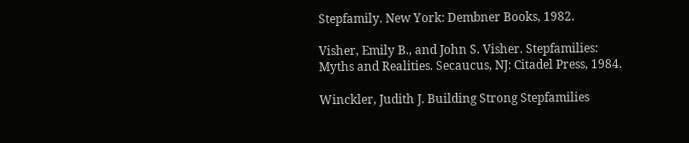Stepfamily. New York: Dembner Books, 1982.

Visher, Emily B., and John S. Visher. Stepfamilies: Myths and Realities. Secaucus, NJ: Citadel Press, 1984.

Winckler, Judith J. Building Strong Stepfamilies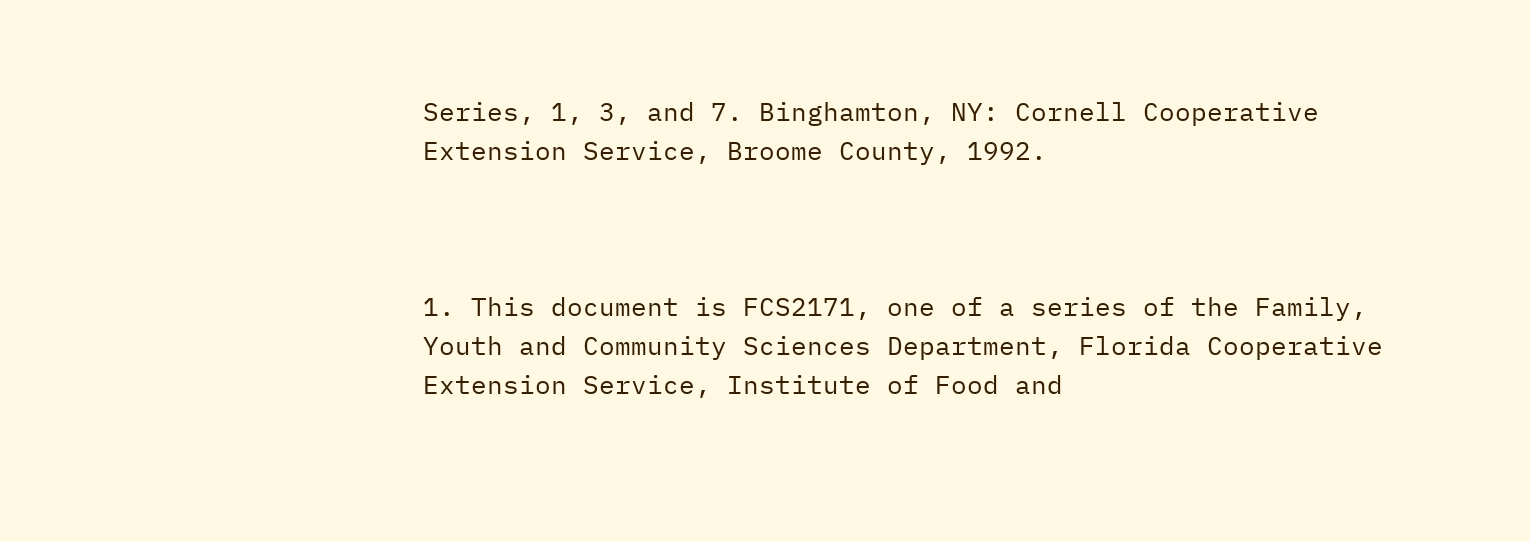Series, 1, 3, and 7. Binghamton, NY: Cornell Cooperative Extension Service, Broome County, 1992.



1. This document is FCS2171, one of a series of the Family, Youth and Community Sciences Department, Florida Cooperative Extension Service, Institute of Food and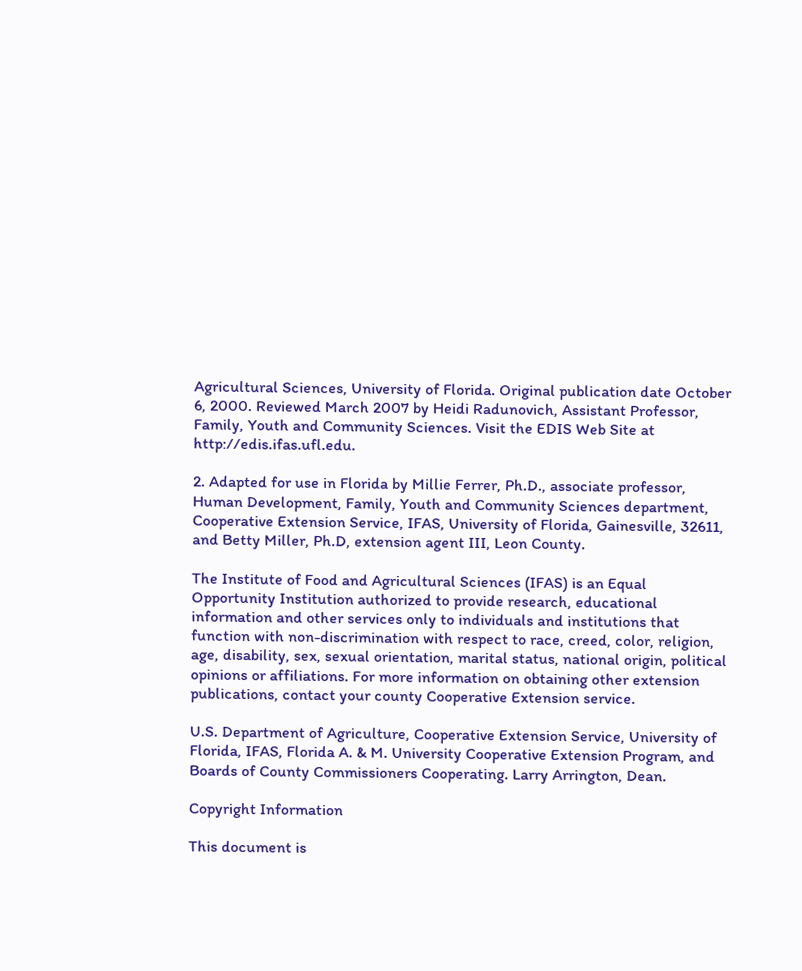Agricultural Sciences, University of Florida. Original publication date October 6, 2000. Reviewed March 2007 by Heidi Radunovich, Assistant Professor, Family, Youth and Community Sciences. Visit the EDIS Web Site at http://edis.ifas.ufl.edu.

2. Adapted for use in Florida by Millie Ferrer, Ph.D., associate professor, Human Development, Family, Youth and Community Sciences department, Cooperative Extension Service, IFAS, University of Florida, Gainesville, 32611, and Betty Miller, Ph.D, extension agent III, Leon County.

The Institute of Food and Agricultural Sciences (IFAS) is an Equal Opportunity Institution authorized to provide research, educational information and other services only to individuals and institutions that function with non-discrimination with respect to race, creed, color, religion, age, disability, sex, sexual orientation, marital status, national origin, political opinions or affiliations. For more information on obtaining other extension publications, contact your county Cooperative Extension service.

U.S. Department of Agriculture, Cooperative Extension Service, University of Florida, IFAS, Florida A. & M. University Cooperative Extension Program, and Boards of County Commissioners Cooperating. Larry Arrington, Dean.

Copyright Information

This document is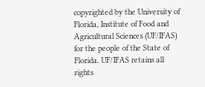copyrighted by the University of Florida, Institute of Food and Agricultural Sciences (UF/IFAS) for the people of the State of Florida. UF/IFAS retains all rights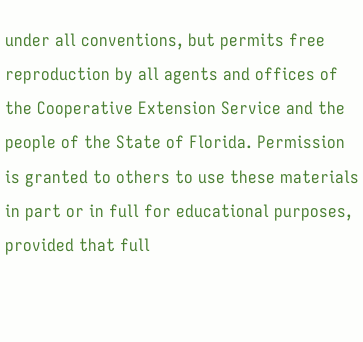under all conventions, but permits free reproduction by all agents and offices of the Cooperative Extension Service and the people of the State of Florida. Permission is granted to others to use these materials in part or in full for educational purposes, provided that full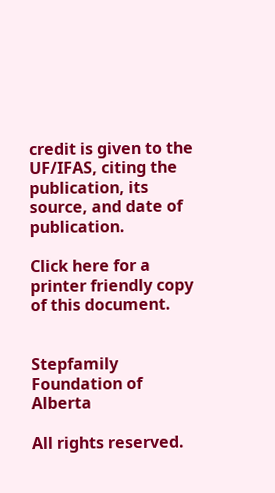credit is given to the UF/IFAS, citing the publication, its source, and date of publication.

Click here for a printer friendly copy of this document.


Stepfamily Foundation of Alberta

All rights reserved.